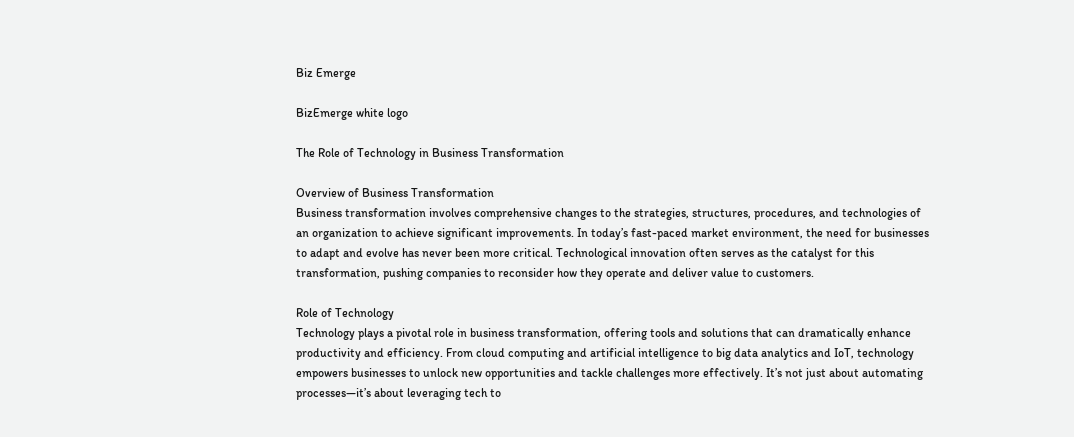Biz Emerge

BizEmerge white logo

The Role of Technology in Business Transformation

Overview of Business Transformation
Business transformation involves comprehensive changes to the strategies, structures, procedures, and technologies of an organization to achieve significant improvements. In today’s fast-paced market environment, the need for businesses to adapt and evolve has never been more critical. Technological innovation often serves as the catalyst for this transformation, pushing companies to reconsider how they operate and deliver value to customers.

Role of Technology
Technology plays a pivotal role in business transformation, offering tools and solutions that can dramatically enhance productivity and efficiency. From cloud computing and artificial intelligence to big data analytics and IoT, technology empowers businesses to unlock new opportunities and tackle challenges more effectively. It’s not just about automating processes—it’s about leveraging tech to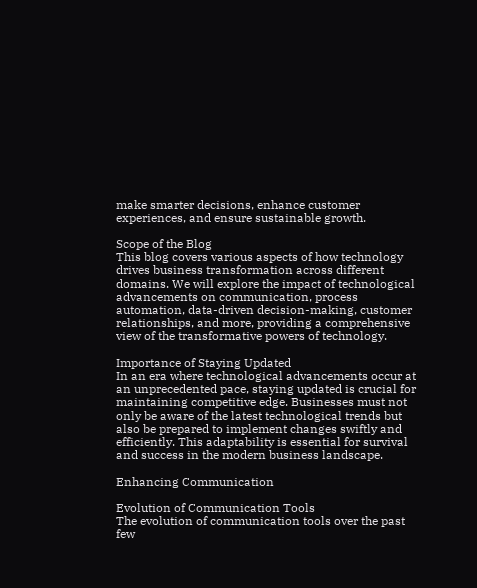make smarter decisions, enhance customer experiences, and ensure sustainable growth.

Scope of the Blog
This blog covers various aspects of how technology drives business transformation across different domains. We will explore the impact of technological advancements on communication, process automation, data-driven decision-making, customer relationships, and more, providing a comprehensive view of the transformative powers of technology.

Importance of Staying Updated
In an era where technological advancements occur at an unprecedented pace, staying updated is crucial for maintaining competitive edge. Businesses must not only be aware of the latest technological trends but also be prepared to implement changes swiftly and efficiently. This adaptability is essential for survival and success in the modern business landscape.

Enhancing Communication

Evolution of Communication Tools
The evolution of communication tools over the past few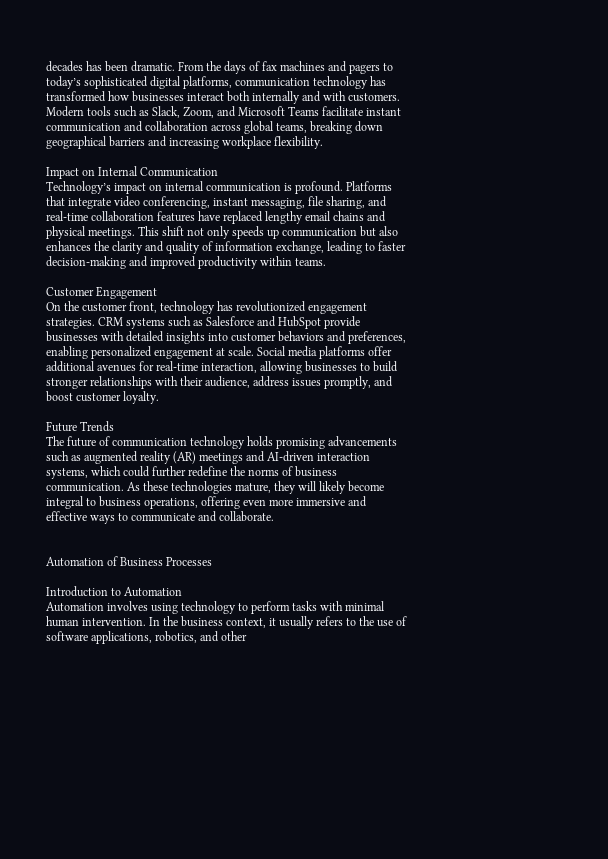decades has been dramatic. From the days of fax machines and pagers to today’s sophisticated digital platforms, communication technology has transformed how businesses interact both internally and with customers. Modern tools such as Slack, Zoom, and Microsoft Teams facilitate instant communication and collaboration across global teams, breaking down geographical barriers and increasing workplace flexibility.

Impact on Internal Communication
Technology’s impact on internal communication is profound. Platforms that integrate video conferencing, instant messaging, file sharing, and real-time collaboration features have replaced lengthy email chains and physical meetings. This shift not only speeds up communication but also enhances the clarity and quality of information exchange, leading to faster decision-making and improved productivity within teams.

Customer Engagement
On the customer front, technology has revolutionized engagement strategies. CRM systems such as Salesforce and HubSpot provide businesses with detailed insights into customer behaviors and preferences, enabling personalized engagement at scale. Social media platforms offer additional avenues for real-time interaction, allowing businesses to build stronger relationships with their audience, address issues promptly, and boost customer loyalty.

Future Trends
The future of communication technology holds promising advancements such as augmented reality (AR) meetings and AI-driven interaction systems, which could further redefine the norms of business communication. As these technologies mature, they will likely become integral to business operations, offering even more immersive and effective ways to communicate and collaborate.


Automation of Business Processes

Introduction to Automation
Automation involves using technology to perform tasks with minimal human intervention. In the business context, it usually refers to the use of software applications, robotics, and other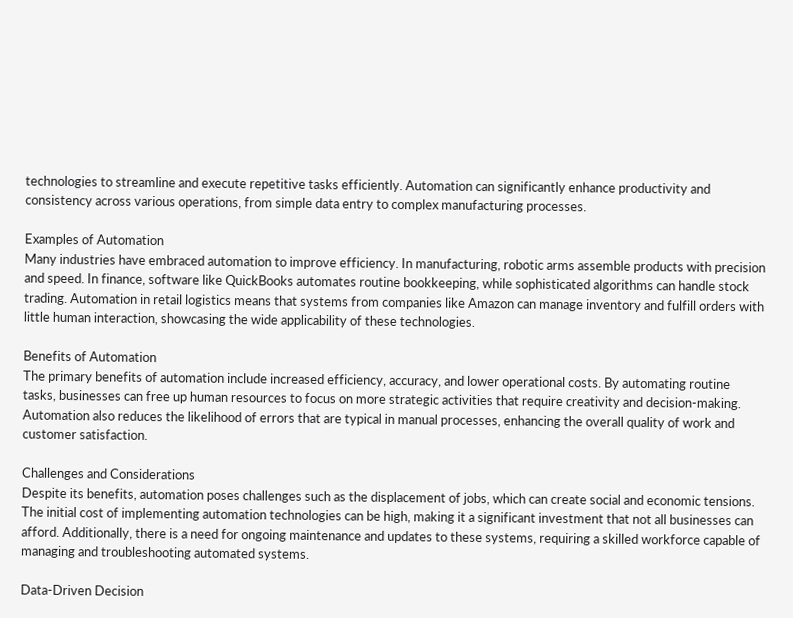technologies to streamline and execute repetitive tasks efficiently. Automation can significantly enhance productivity and consistency across various operations, from simple data entry to complex manufacturing processes.

Examples of Automation
Many industries have embraced automation to improve efficiency. In manufacturing, robotic arms assemble products with precision and speed. In finance, software like QuickBooks automates routine bookkeeping, while sophisticated algorithms can handle stock trading. Automation in retail logistics means that systems from companies like Amazon can manage inventory and fulfill orders with little human interaction, showcasing the wide applicability of these technologies.

Benefits of Automation
The primary benefits of automation include increased efficiency, accuracy, and lower operational costs. By automating routine tasks, businesses can free up human resources to focus on more strategic activities that require creativity and decision-making. Automation also reduces the likelihood of errors that are typical in manual processes, enhancing the overall quality of work and customer satisfaction.

Challenges and Considerations
Despite its benefits, automation poses challenges such as the displacement of jobs, which can create social and economic tensions. The initial cost of implementing automation technologies can be high, making it a significant investment that not all businesses can afford. Additionally, there is a need for ongoing maintenance and updates to these systems, requiring a skilled workforce capable of managing and troubleshooting automated systems.

Data-Driven Decision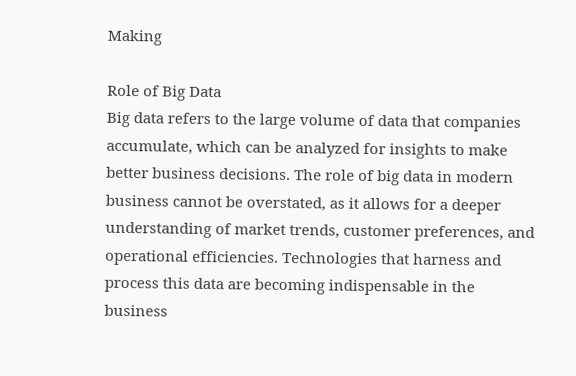Making

Role of Big Data
Big data refers to the large volume of data that companies accumulate, which can be analyzed for insights to make better business decisions. The role of big data in modern business cannot be overstated, as it allows for a deeper understanding of market trends, customer preferences, and operational efficiencies. Technologies that harness and process this data are becoming indispensable in the business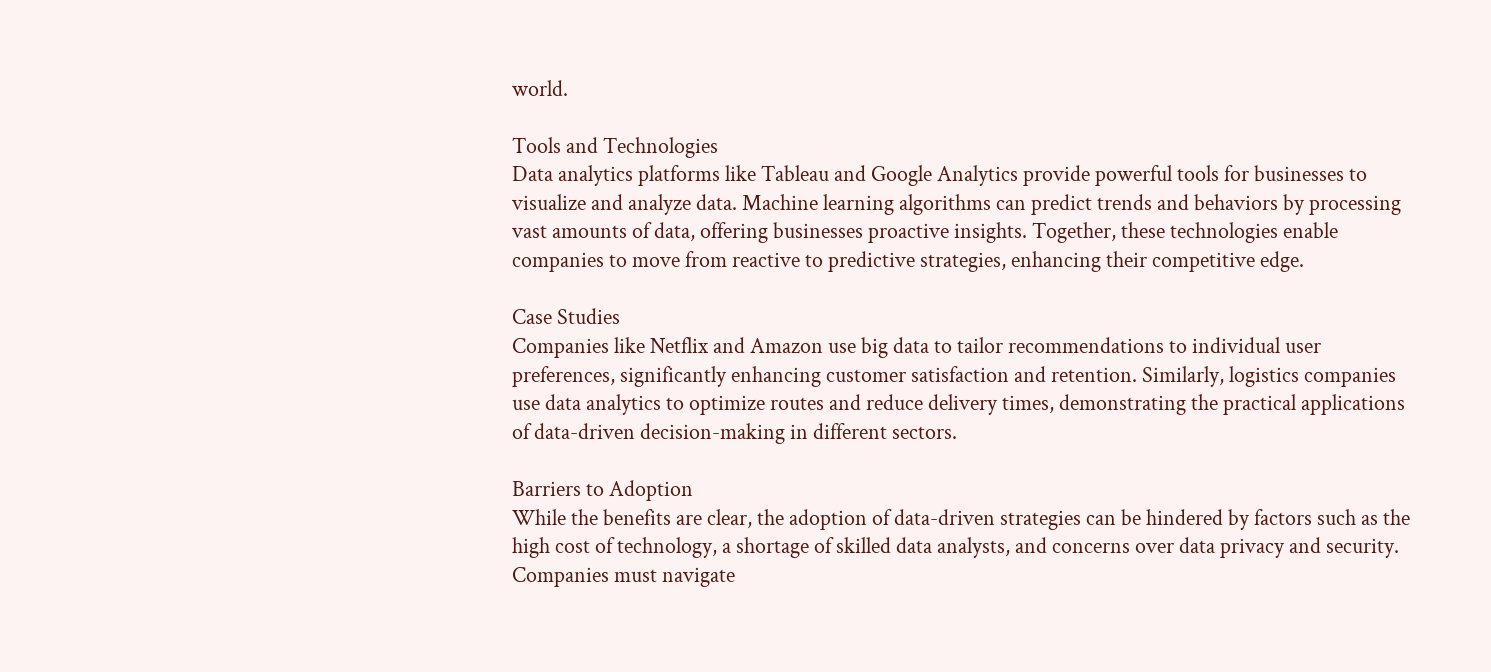world.

Tools and Technologies
Data analytics platforms like Tableau and Google Analytics provide powerful tools for businesses to visualize and analyze data. Machine learning algorithms can predict trends and behaviors by processing vast amounts of data, offering businesses proactive insights. Together, these technologies enable companies to move from reactive to predictive strategies, enhancing their competitive edge.

Case Studies
Companies like Netflix and Amazon use big data to tailor recommendations to individual user preferences, significantly enhancing customer satisfaction and retention. Similarly, logistics companies use data analytics to optimize routes and reduce delivery times, demonstrating the practical applications of data-driven decision-making in different sectors.

Barriers to Adoption
While the benefits are clear, the adoption of data-driven strategies can be hindered by factors such as the high cost of technology, a shortage of skilled data analysts, and concerns over data privacy and security. Companies must navigate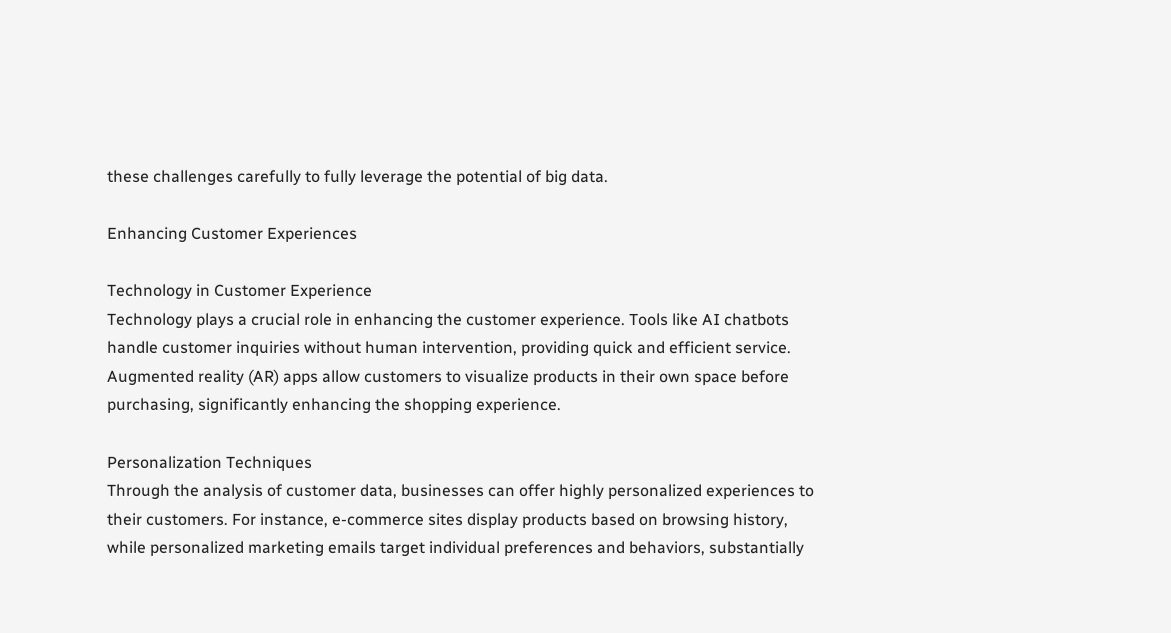these challenges carefully to fully leverage the potential of big data.

Enhancing Customer Experiences

Technology in Customer Experience
Technology plays a crucial role in enhancing the customer experience. Tools like AI chatbots handle customer inquiries without human intervention, providing quick and efficient service. Augmented reality (AR) apps allow customers to visualize products in their own space before purchasing, significantly enhancing the shopping experience.

Personalization Techniques
Through the analysis of customer data, businesses can offer highly personalized experiences to their customers. For instance, e-commerce sites display products based on browsing history, while personalized marketing emails target individual preferences and behaviors, substantially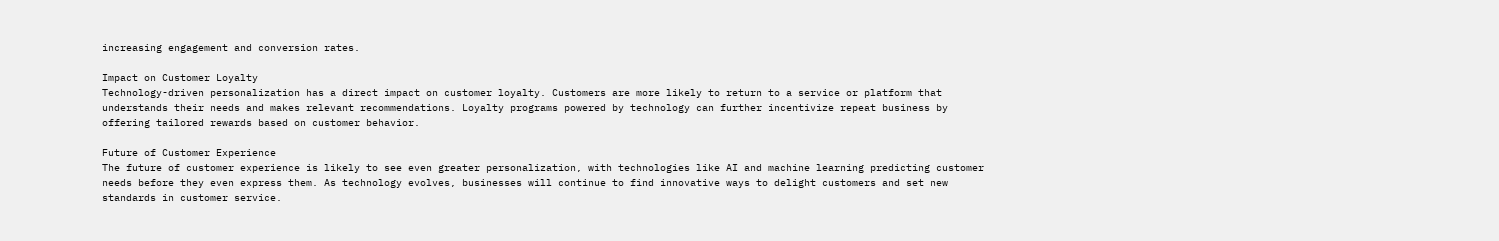increasing engagement and conversion rates.

Impact on Customer Loyalty
Technology-driven personalization has a direct impact on customer loyalty. Customers are more likely to return to a service or platform that understands their needs and makes relevant recommendations. Loyalty programs powered by technology can further incentivize repeat business by offering tailored rewards based on customer behavior.

Future of Customer Experience
The future of customer experience is likely to see even greater personalization, with technologies like AI and machine learning predicting customer needs before they even express them. As technology evolves, businesses will continue to find innovative ways to delight customers and set new standards in customer service.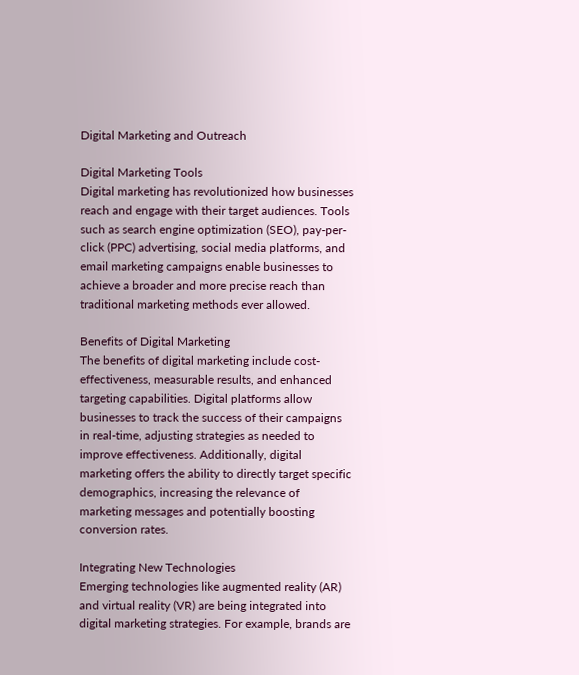Digital Marketing and Outreach

Digital Marketing Tools
Digital marketing has revolutionized how businesses reach and engage with their target audiences. Tools such as search engine optimization (SEO), pay-per-click (PPC) advertising, social media platforms, and email marketing campaigns enable businesses to achieve a broader and more precise reach than traditional marketing methods ever allowed.

Benefits of Digital Marketing
The benefits of digital marketing include cost-effectiveness, measurable results, and enhanced targeting capabilities. Digital platforms allow businesses to track the success of their campaigns in real-time, adjusting strategies as needed to improve effectiveness. Additionally, digital marketing offers the ability to directly target specific demographics, increasing the relevance of marketing messages and potentially boosting conversion rates.

Integrating New Technologies
Emerging technologies like augmented reality (AR) and virtual reality (VR) are being integrated into digital marketing strategies. For example, brands are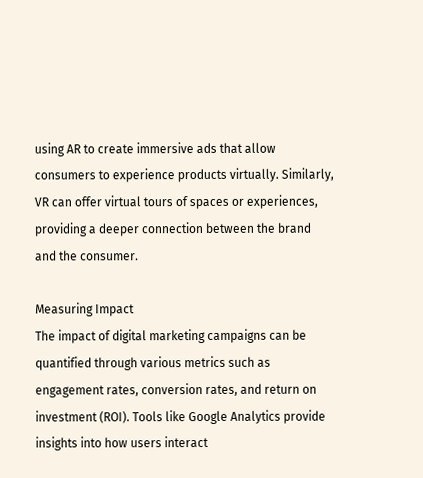using AR to create immersive ads that allow consumers to experience products virtually. Similarly, VR can offer virtual tours of spaces or experiences, providing a deeper connection between the brand and the consumer.

Measuring Impact
The impact of digital marketing campaigns can be quantified through various metrics such as engagement rates, conversion rates, and return on investment (ROI). Tools like Google Analytics provide insights into how users interact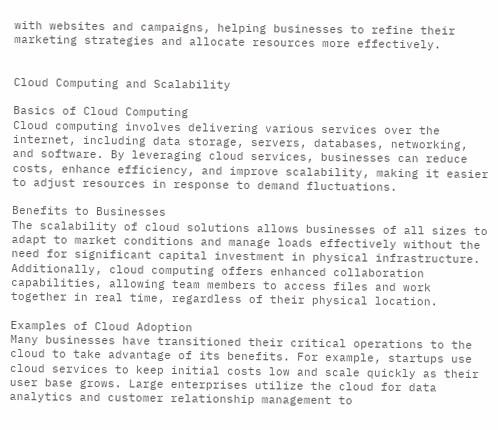with websites and campaigns, helping businesses to refine their marketing strategies and allocate resources more effectively.


Cloud Computing and Scalability

Basics of Cloud Computing
Cloud computing involves delivering various services over the internet, including data storage, servers, databases, networking, and software. By leveraging cloud services, businesses can reduce costs, enhance efficiency, and improve scalability, making it easier to adjust resources in response to demand fluctuations.

Benefits to Businesses
The scalability of cloud solutions allows businesses of all sizes to adapt to market conditions and manage loads effectively without the need for significant capital investment in physical infrastructure. Additionally, cloud computing offers enhanced collaboration capabilities, allowing team members to access files and work together in real time, regardless of their physical location.

Examples of Cloud Adoption
Many businesses have transitioned their critical operations to the cloud to take advantage of its benefits. For example, startups use cloud services to keep initial costs low and scale quickly as their user base grows. Large enterprises utilize the cloud for data analytics and customer relationship management to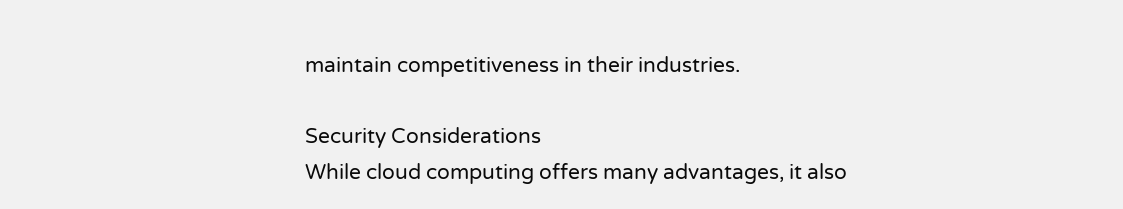maintain competitiveness in their industries.

Security Considerations
While cloud computing offers many advantages, it also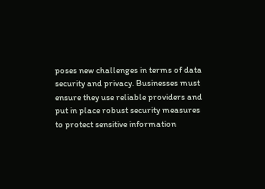poses new challenges in terms of data security and privacy. Businesses must ensure they use reliable providers and put in place robust security measures to protect sensitive information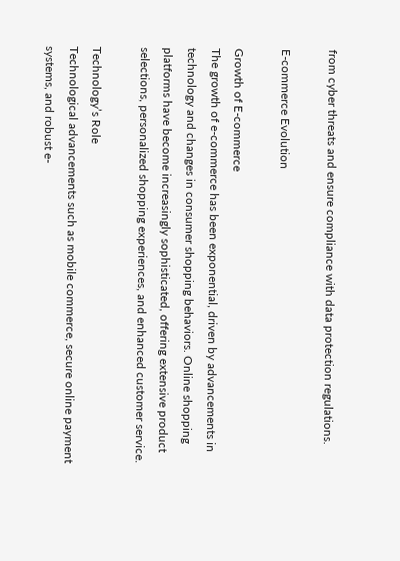from cyber threats and ensure compliance with data protection regulations.

E-commerce Evolution

Growth of E-commerce
The growth of e-commerce has been exponential, driven by advancements in technology and changes in consumer shopping behaviors. Online shopping platforms have become increasingly sophisticated, offering extensive product selections, personalized shopping experiences, and enhanced customer service.

Technology’s Role
Technological advancements such as mobile commerce, secure online payment systems, and robust e-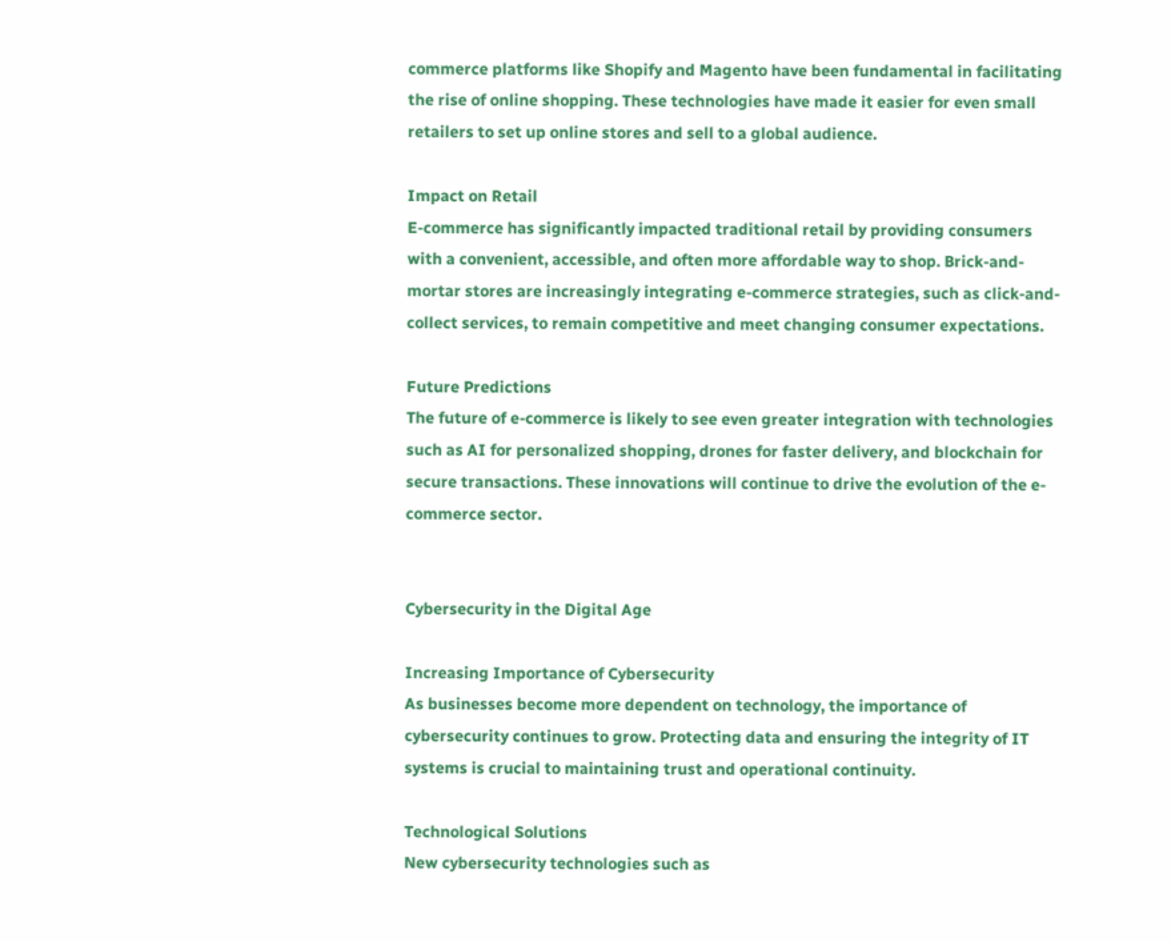commerce platforms like Shopify and Magento have been fundamental in facilitating the rise of online shopping. These technologies have made it easier for even small retailers to set up online stores and sell to a global audience.

Impact on Retail
E-commerce has significantly impacted traditional retail by providing consumers with a convenient, accessible, and often more affordable way to shop. Brick-and-mortar stores are increasingly integrating e-commerce strategies, such as click-and-collect services, to remain competitive and meet changing consumer expectations.

Future Predictions
The future of e-commerce is likely to see even greater integration with technologies such as AI for personalized shopping, drones for faster delivery, and blockchain for secure transactions. These innovations will continue to drive the evolution of the e-commerce sector.


Cybersecurity in the Digital Age

Increasing Importance of Cybersecurity
As businesses become more dependent on technology, the importance of cybersecurity continues to grow. Protecting data and ensuring the integrity of IT systems is crucial to maintaining trust and operational continuity.

Technological Solutions
New cybersecurity technologies such as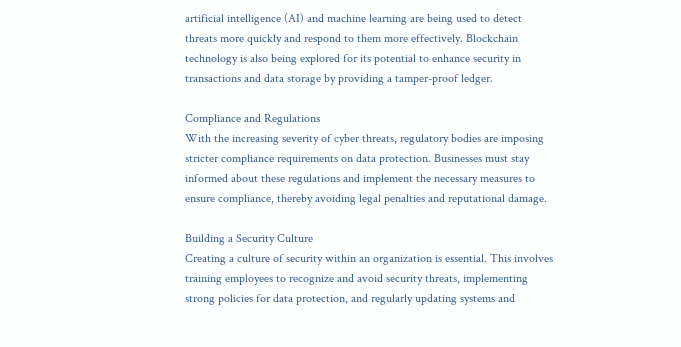artificial intelligence (AI) and machine learning are being used to detect threats more quickly and respond to them more effectively. Blockchain technology is also being explored for its potential to enhance security in transactions and data storage by providing a tamper-proof ledger.

Compliance and Regulations
With the increasing severity of cyber threats, regulatory bodies are imposing stricter compliance requirements on data protection. Businesses must stay informed about these regulations and implement the necessary measures to ensure compliance, thereby avoiding legal penalties and reputational damage.

Building a Security Culture
Creating a culture of security within an organization is essential. This involves training employees to recognize and avoid security threats, implementing strong policies for data protection, and regularly updating systems and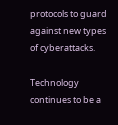protocols to guard against new types of cyberattacks.

Technology continues to be a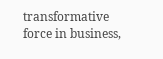transformative force in business,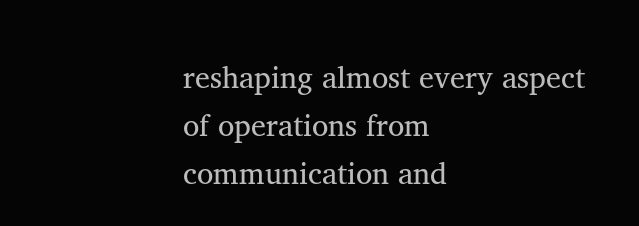reshaping almost every aspect of operations from communication and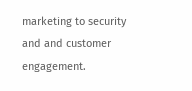marketing to security and and customer engagement.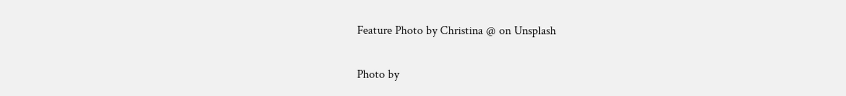Feature Photo by Christina @ on Unsplash

Photo by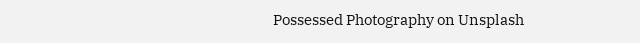Possessed Photography on Unsplash